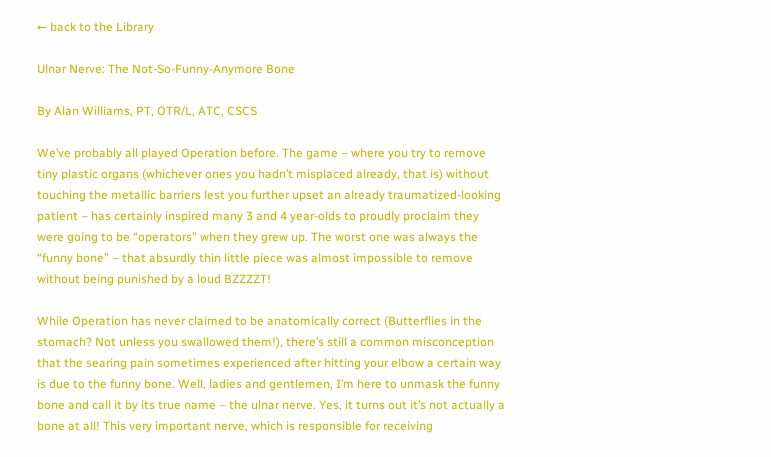← back to the Library

Ulnar Nerve: The Not-So-Funny-Anymore Bone

By Alan Williams, PT, OTR/L, ATC, CSCS

We’ve probably all played Operation before. The game – where you try to remove tiny plastic organs (whichever ones you hadn’t misplaced already, that is) without touching the metallic barriers lest you further upset an already traumatized-looking patient – has certainly inspired many 3 and 4 year-olds to proudly proclaim they were going to be “operators” when they grew up. The worst one was always the “funny bone” – that absurdly thin little piece was almost impossible to remove without being punished by a loud BZZZZT!

While Operation has never claimed to be anatomically correct (Butterflies in the stomach? Not unless you swallowed them!), there’s still a common misconception that the searing pain sometimes experienced after hitting your elbow a certain way is due to the funny bone. Well, ladies and gentlemen, I’m here to unmask the funny bone and call it by its true name – the ulnar nerve. Yes, it turns out it’s not actually a bone at all! This very important nerve, which is responsible for receiving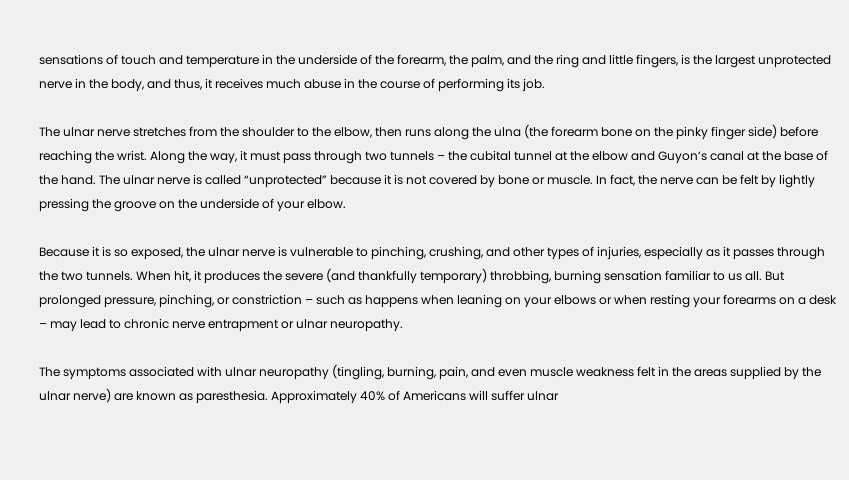sensations of touch and temperature in the underside of the forearm, the palm, and the ring and little fingers, is the largest unprotected nerve in the body, and thus, it receives much abuse in the course of performing its job.

The ulnar nerve stretches from the shoulder to the elbow, then runs along the ulna (the forearm bone on the pinky finger side) before reaching the wrist. Along the way, it must pass through two tunnels – the cubital tunnel at the elbow and Guyon’s canal at the base of the hand. The ulnar nerve is called “unprotected” because it is not covered by bone or muscle. In fact, the nerve can be felt by lightly pressing the groove on the underside of your elbow.

Because it is so exposed, the ulnar nerve is vulnerable to pinching, crushing, and other types of injuries, especially as it passes through the two tunnels. When hit, it produces the severe (and thankfully temporary) throbbing, burning sensation familiar to us all. But prolonged pressure, pinching, or constriction – such as happens when leaning on your elbows or when resting your forearms on a desk – may lead to chronic nerve entrapment or ulnar neuropathy.

The symptoms associated with ulnar neuropathy (tingling, burning, pain, and even muscle weakness felt in the areas supplied by the ulnar nerve) are known as paresthesia. Approximately 40% of Americans will suffer ulnar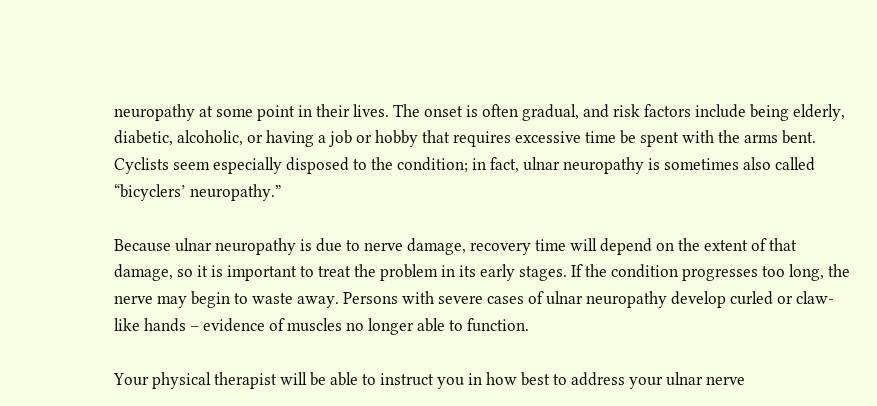neuropathy at some point in their lives. The onset is often gradual, and risk factors include being elderly, diabetic, alcoholic, or having a job or hobby that requires excessive time be spent with the arms bent. Cyclists seem especially disposed to the condition; in fact, ulnar neuropathy is sometimes also called “bicyclers’ neuropathy.”

Because ulnar neuropathy is due to nerve damage, recovery time will depend on the extent of that damage, so it is important to treat the problem in its early stages. If the condition progresses too long, the nerve may begin to waste away. Persons with severe cases of ulnar neuropathy develop curled or claw-like hands – evidence of muscles no longer able to function.

Your physical therapist will be able to instruct you in how best to address your ulnar nerve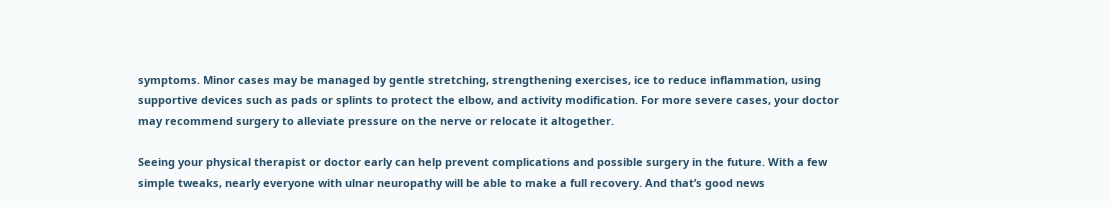symptoms. Minor cases may be managed by gentle stretching, strengthening exercises, ice to reduce inflammation, using supportive devices such as pads or splints to protect the elbow, and activity modification. For more severe cases, your doctor may recommend surgery to alleviate pressure on the nerve or relocate it altogether.

Seeing your physical therapist or doctor early can help prevent complications and possible surgery in the future. With a few simple tweaks, nearly everyone with ulnar neuropathy will be able to make a full recovery. And that’s good news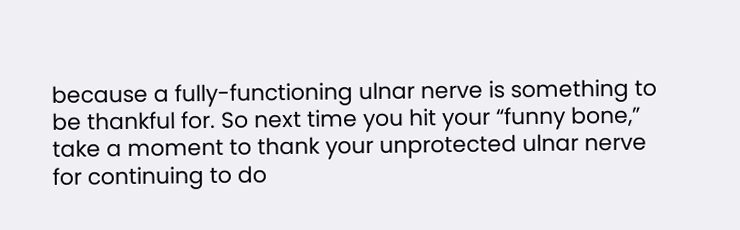because a fully-functioning ulnar nerve is something to be thankful for. So next time you hit your “funny bone,” take a moment to thank your unprotected ulnar nerve for continuing to do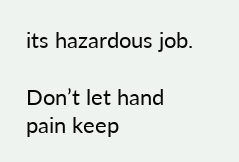its hazardous job.

Don’t let hand pain keep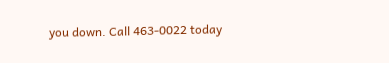you down. Call 463-0022 today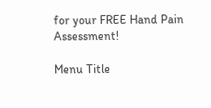for your FREE Hand Pain Assessment!

Menu Title